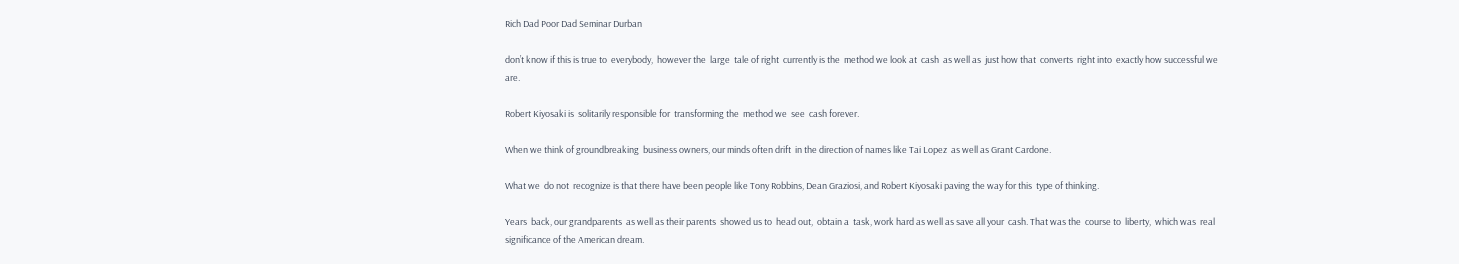Rich Dad Poor Dad Seminar Durban

don’t know if this is true to  everybody,  however the  large  tale of right  currently is the  method we look at  cash  as well as  just how that  converts  right into  exactly how successful we are.

Robert Kiyosaki is  solitarily responsible for  transforming the  method we  see  cash forever.

When we think of groundbreaking  business owners, our minds often drift  in the direction of names like Tai Lopez  as well as Grant Cardone.

What we  do not  recognize is that there have been people like Tony Robbins, Dean Graziosi, and Robert Kiyosaki paving the way for this  type of thinking.

Years  back, our grandparents  as well as their parents  showed us to  head out,  obtain a  task, work hard as well as save all your  cash. That was the  course to  liberty,  which was  real  significance of the American dream.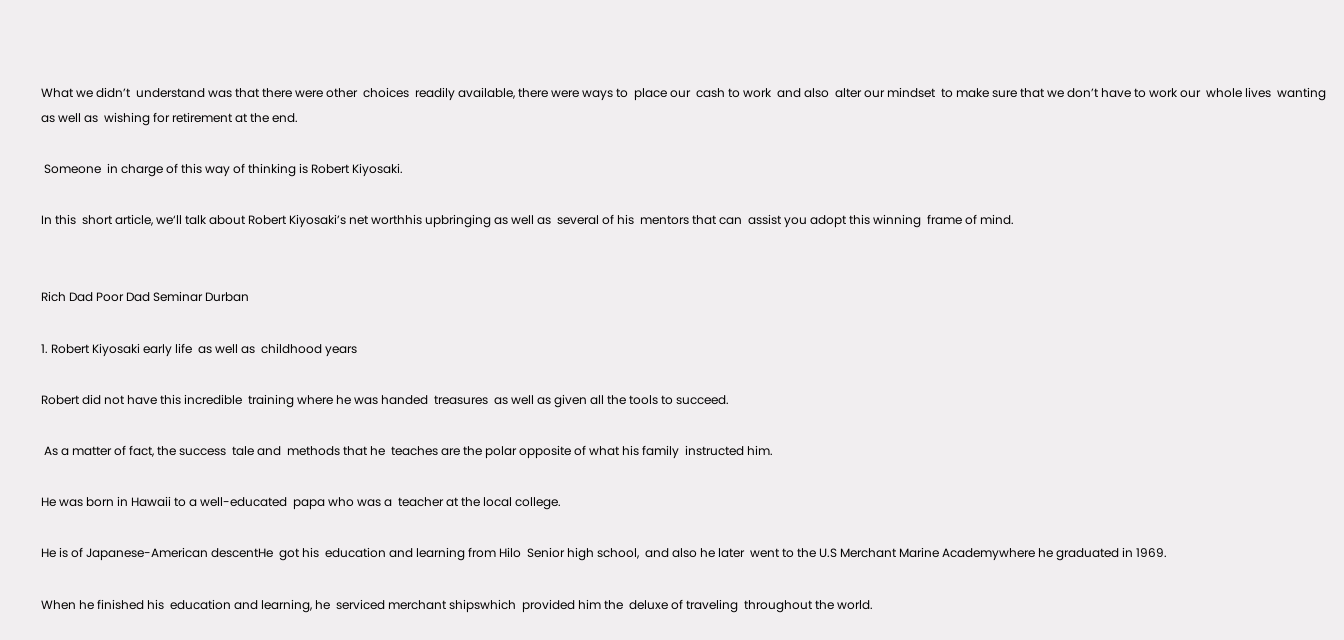What we didn’t  understand was that there were other  choices  readily available, there were ways to  place our  cash to work  and also  alter our mindset  to make sure that we don’t have to work our  whole lives  wanting  as well as  wishing for retirement at the end.

 Someone  in charge of this way of thinking is Robert Kiyosaki.

In this  short article, we‘ll talk about Robert Kiyosaki’s net worthhis upbringing as well as  several of his  mentors that can  assist you adopt this winning  frame of mind.


Rich Dad Poor Dad Seminar Durban

1. Robert Kiyosaki early life  as well as  childhood years

Robert did not have this incredible  training where he was handed  treasures  as well as given all the tools to succeed.

 As a matter of fact, the success  tale and  methods that he  teaches are the polar opposite of what his family  instructed him.

He was born in Hawaii to a well-educated  papa who was a  teacher at the local college.

He is of Japanese-American descentHe  got his  education and learning from Hilo  Senior high school,  and also he later  went to the U.S Merchant Marine Academywhere he graduated in 1969.

When he finished his  education and learning, he  serviced merchant shipswhich  provided him the  deluxe of traveling  throughout the world.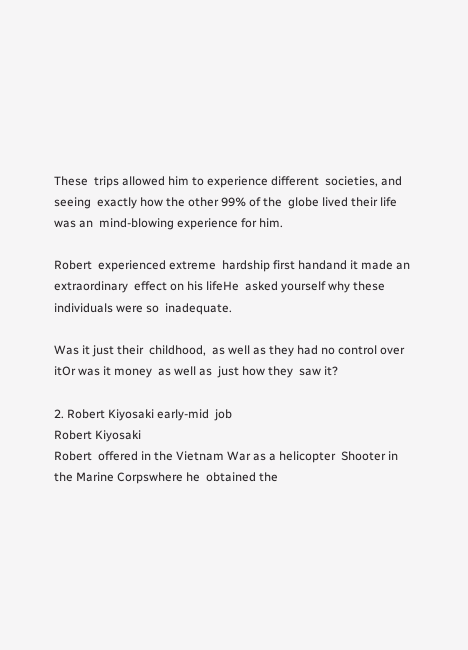These  trips allowed him to experience different  societies, and seeing  exactly how the other 99% of the  globe lived their life was an  mind-blowing experience for him.

Robert  experienced extreme  hardship first handand it made an  extraordinary  effect on his lifeHe  asked yourself why these  individuals were so  inadequate.

Was it just their  childhood,  as well as they had no control over itOr was it money  as well as  just how they  saw it?

2. Robert Kiyosaki early-mid  job
Robert Kiyosaki
Robert  offered in the Vietnam War as a helicopter  Shooter in the Marine Corpswhere he  obtained the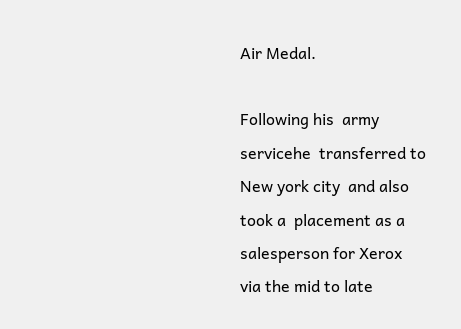Air Medal.

Following his  army servicehe  transferred to  New york city  and also took a  placement as a  salesperson for Xerox  via the mid to late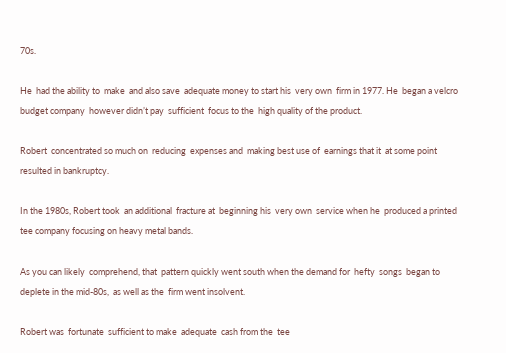70s.

He  had the ability to  make  and also save  adequate money to start his  very own  firm in 1977. He  began a velcro  budget company  however didn’t pay  sufficient  focus to the  high quality of the product.

Robert  concentrated so much on  reducing  expenses and  making best use of  earnings that it  at some point  resulted in bankruptcy.

In the 1980s, Robert took  an additional  fracture at  beginning his  very own  service when he  produced a printed  tee company focusing on heavy metal bands.

As you can likely  comprehend, that  pattern quickly went south when the demand for  hefty  songs  began to deplete in the mid-80s,  as well as the  firm went insolvent.

Robert was  fortunate  sufficient to make  adequate  cash from the  tee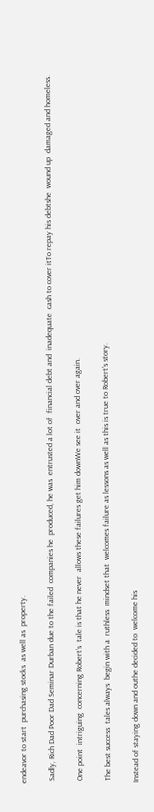endeavor to start  purchasing stocks  as well as  property.

 Sadly, Rich Dad Poor Dad Seminar Durban due to the failed  companies he  produced, he was  entrusted a lot of  financial debt and  inadequate  cash to cover itTo repay his debtshe  wound up  damaged and homeless.

 One point  intriguing  concerning Robert’s  tale is that he never  allows these failures get him downWe see it  over and over again.

 The best success  tales always  begin with a  ruthless  mindset that  welcomes failure as lessons as well as this is true to Robert’s story.

Instead of staying down and outhe decided to  welcome his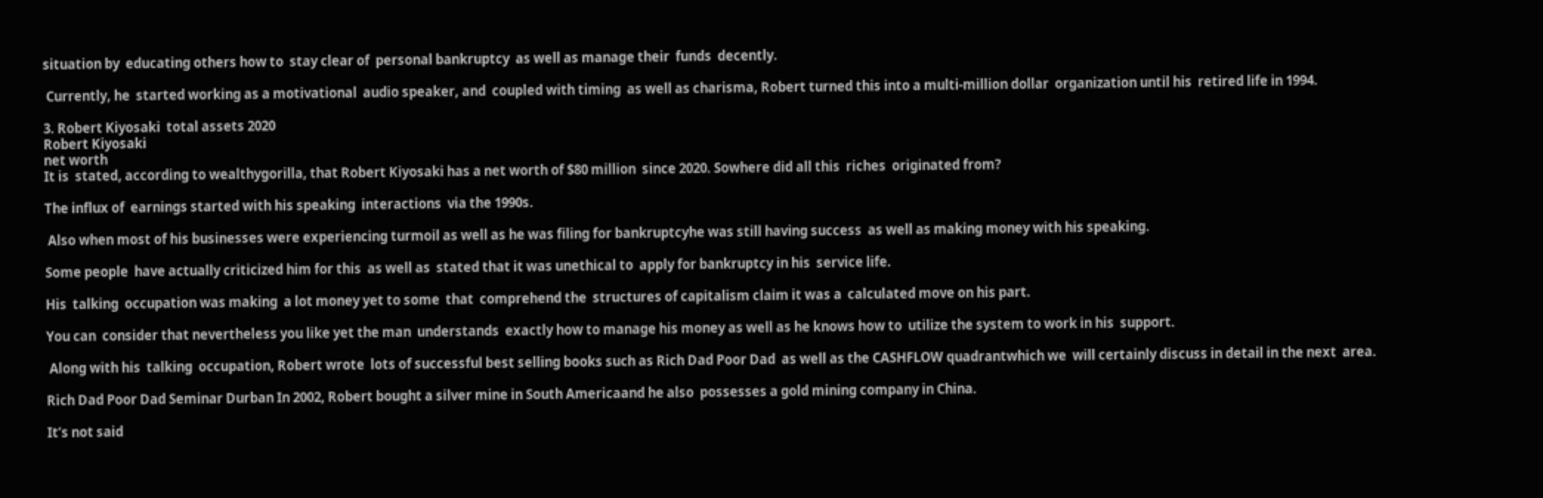situation by  educating others how to  stay clear of  personal bankruptcy  as well as manage their  funds  decently.

 Currently, he  started working as a motivational  audio speaker, and  coupled with timing  as well as charisma, Robert turned this into a multi-million dollar  organization until his  retired life in 1994.

3. Robert Kiyosaki  total assets 2020
Robert Kiyosaki
net worth
It is  stated, according to wealthygorilla, that Robert Kiyosaki has a net worth of $80 million  since 2020. Sowhere did all this  riches  originated from?

The influx of  earnings started with his speaking  interactions  via the 1990s.

 Also when most of his businesses were experiencing turmoil as well as he was filing for bankruptcyhe was still having success  as well as making money with his speaking.

Some people  have actually criticized him for this  as well as  stated that it was unethical to  apply for bankruptcy in his  service life.

His  talking  occupation was making  a lot money yet to some  that  comprehend the  structures of capitalism claim it was a  calculated move on his part.

You can  consider that nevertheless you like yet the man  understands  exactly how to manage his money as well as he knows how to  utilize the system to work in his  support.

 Along with his  talking  occupation, Robert wrote  lots of successful best selling books such as Rich Dad Poor Dad  as well as the CASHFLOW quadrantwhich we  will certainly discuss in detail in the next  area.

Rich Dad Poor Dad Seminar Durban In 2002, Robert bought a silver mine in South Americaand he also  possesses a gold mining company in China.

It’s not said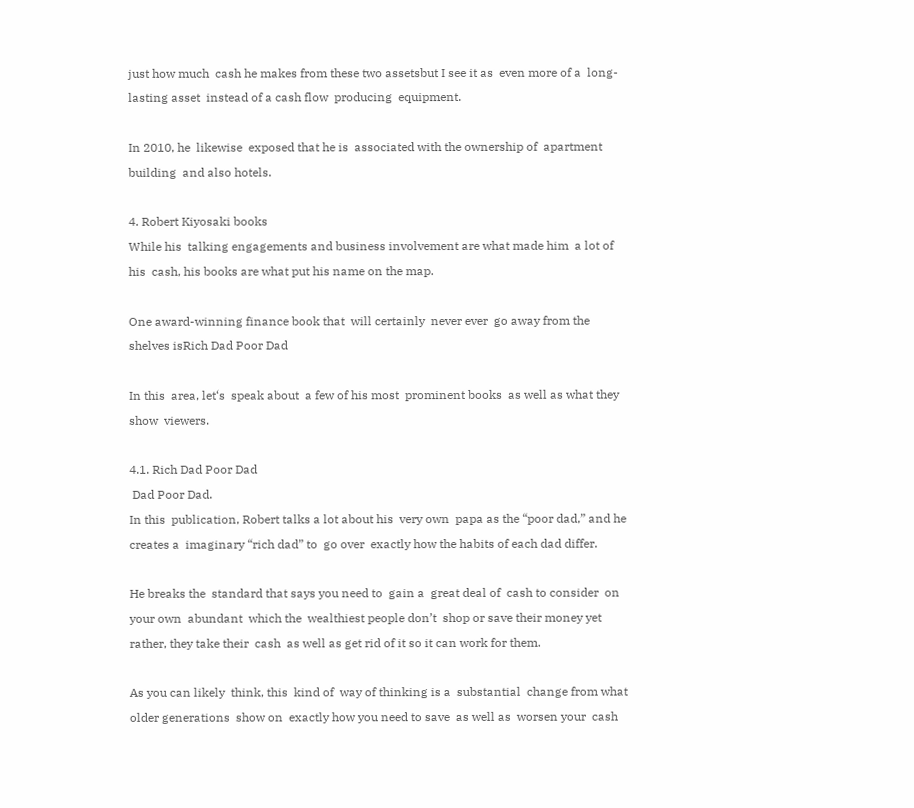just how much  cash he makes from these two assetsbut I see it as  even more of a  long-lasting asset  instead of a cash flow  producing  equipment.

In 2010, he  likewise  exposed that he is  associated with the ownership of  apartment building  and also hotels.

4. Robert Kiyosaki books
While his  talking engagements and business involvement are what made him  a lot of his  cash, his books are what put his name on the map.

One award-winning finance book that  will certainly  never ever  go away from the shelves isRich Dad Poor Dad

In this  area, let‘s  speak about  a few of his most  prominent books  as well as what they  show  viewers.

4.1. Rich Dad Poor Dad
 Dad Poor Dad.
In this  publication, Robert talks a lot about his  very own  papa as the “poor dad,” and he creates a  imaginary “rich dad” to  go over  exactly how the habits of each dad differ.

He breaks the  standard that says you need to  gain a  great deal of  cash to consider  on your own  abundant  which the  wealthiest people don’t  shop or save their money yet  rather, they take their  cash  as well as get rid of it so it can work for them.

As you can likely  think, this  kind of  way of thinking is a  substantial  change from what older generations  show on  exactly how you need to save  as well as  worsen your  cash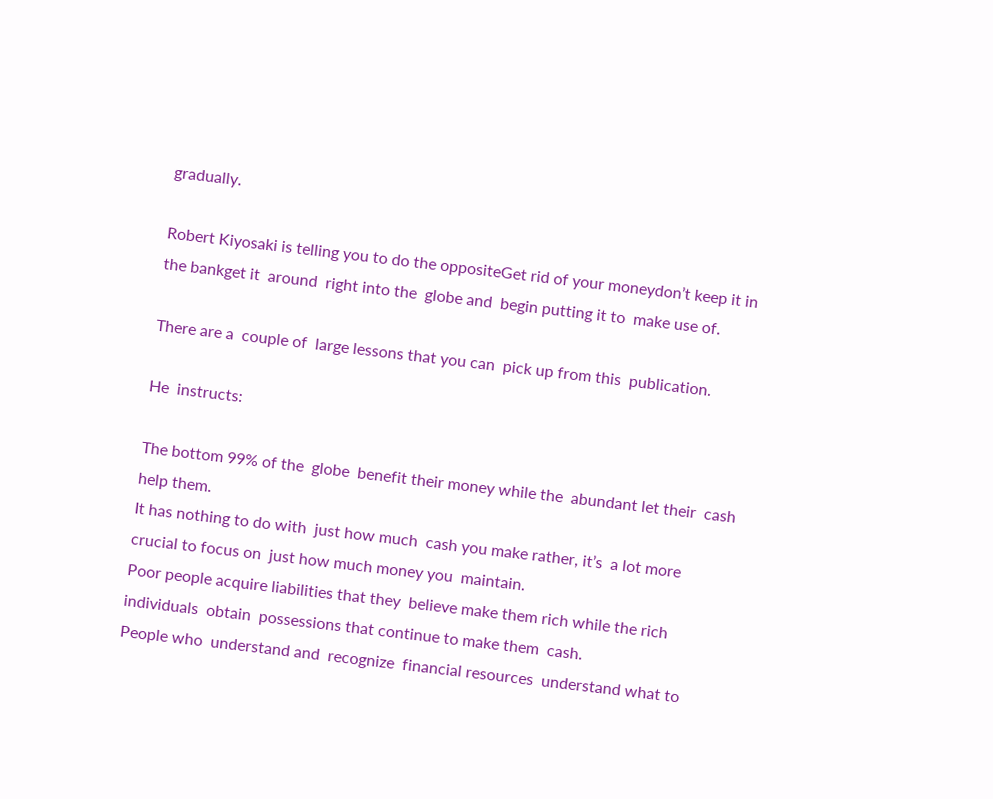gradually.

Robert Kiyosaki is telling you to do the oppositeGet rid of your moneydon’t keep it in the bankget it  around  right into the  globe and  begin putting it to  make use of.

There are a  couple of  large lessons that you can  pick up from this  publication.

He  instructs:

The bottom 99% of the  globe  benefit their money while the  abundant let their  cash  help them.
It has nothing to do with  just how much  cash you make rather, it’s  a lot more  crucial to focus on  just how much money you  maintain.
Poor people acquire liabilities that they  believe make them rich while the rich  individuals  obtain  possessions that continue to make them  cash.
People who  understand and  recognize  financial resources  understand what to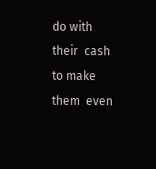do with their  cash to make them  even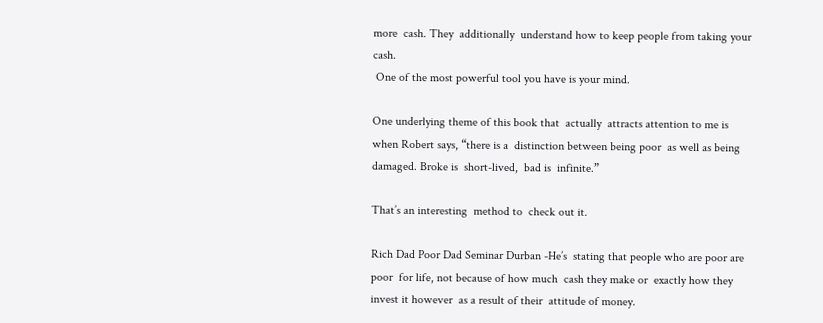more  cash. They  additionally  understand how to keep people from taking your  cash.
 One of the most powerful tool you have is your mind.

One underlying theme of this book that  actually  attracts attention to me is when Robert says, “there is a  distinction between being poor  as well as being  damaged. Broke is  short-lived,  bad is  infinite.”

That’s an interesting  method to  check out it.

Rich Dad Poor Dad Seminar Durban -He’s  stating that people who are poor are poor  for life, not because of how much  cash they make or  exactly how they  invest it however  as a result of their  attitude of money.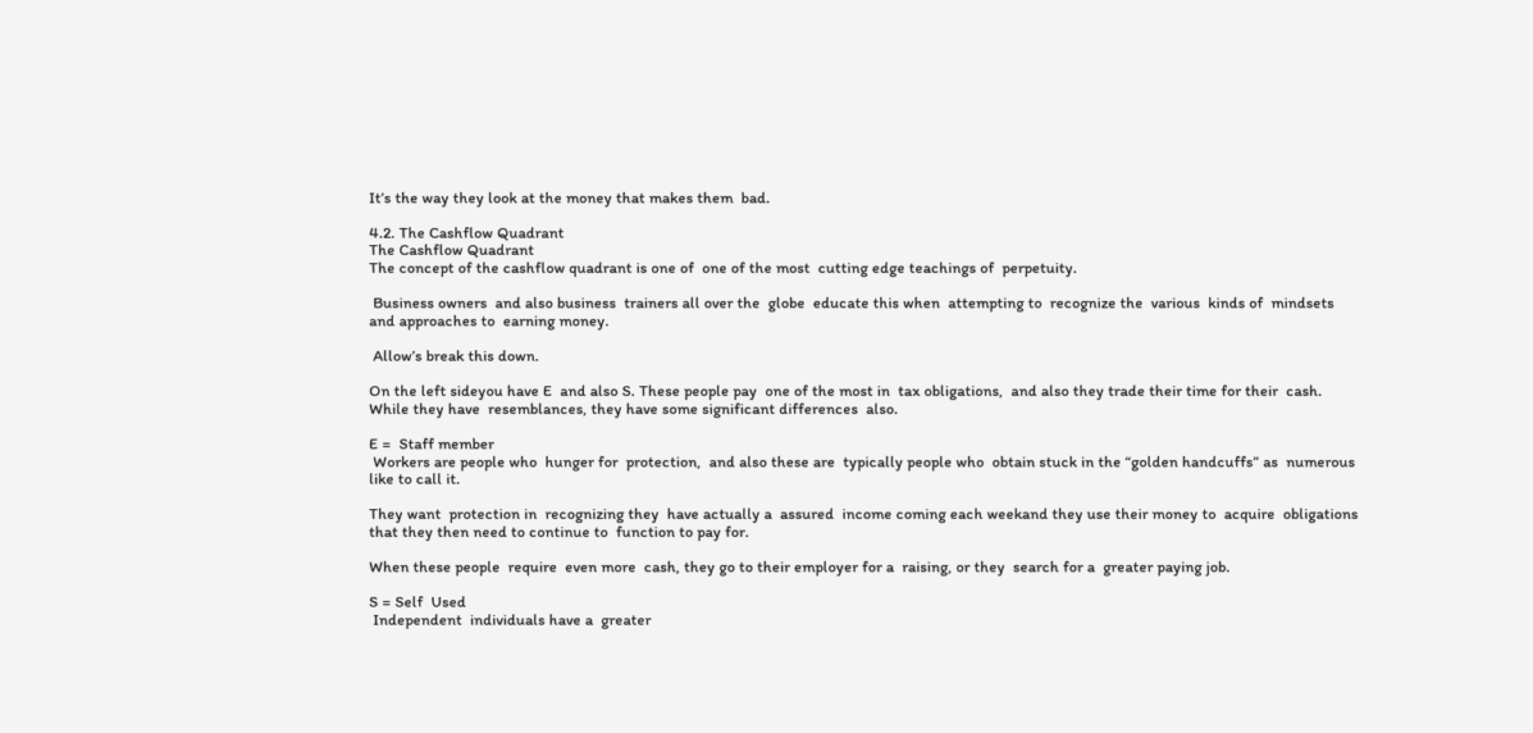It’s the way they look at the money that makes them  bad.

4.2. The Cashflow Quadrant
The Cashflow Quadrant
The concept of the cashflow quadrant is one of  one of the most  cutting edge teachings of  perpetuity.

 Business owners  and also business  trainers all over the  globe  educate this when  attempting to  recognize the  various  kinds of  mindsets and approaches to  earning money.

 Allow’s break this down.

On the left sideyou have E  and also S. These people pay  one of the most in  tax obligations,  and also they trade their time for their  cash. While they have  resemblances, they have some significant differences  also.

E =  Staff member
 Workers are people who  hunger for  protection,  and also these are  typically people who  obtain stuck in the “golden handcuffs” as  numerous like to call it.

They want  protection in  recognizing they  have actually a  assured  income coming each weekand they use their money to  acquire  obligations that they then need to continue to  function to pay for.

When these people  require  even more  cash, they go to their employer for a  raising, or they  search for a  greater paying job.

S = Self  Used
 Independent  individuals have a  greater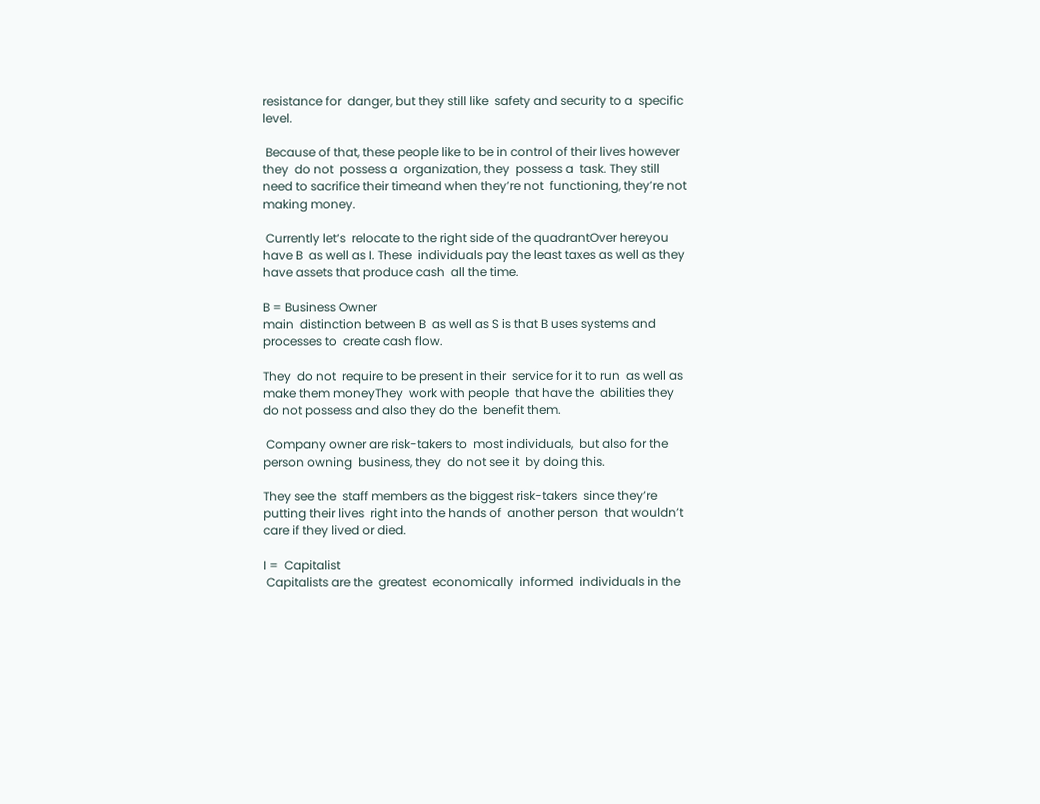resistance for  danger, but they still like  safety and security to a  specific  level.

 Because of that, these people like to be in control of their lives however they  do not  possess a  organization, they  possess a  task. They still  need to sacrifice their timeand when they’re not  functioning, they’re not making money.

 Currently let‘s  relocate to the right side of the quadrantOver hereyou have B  as well as I. These  individuals pay the least taxes as well as they have assets that produce cash  all the time.

B = Business Owner
main  distinction between B  as well as S is that B uses systems and processes to  create cash flow.

They  do not  require to be present in their  service for it to run  as well as make them moneyThey  work with people  that have the  abilities they  do not possess and also they do the  benefit them.

 Company owner are risk-takers to  most individuals,  but also for the person owning  business, they  do not see it  by doing this.

They see the  staff members as the biggest risk-takers  since they’re putting their lives  right into the hands of  another person  that wouldn’t care if they lived or died.

I =  Capitalist
 Capitalists are the  greatest  economically  informed  individuals in the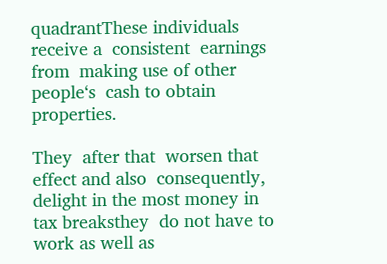quadrantThese individuals receive a  consistent  earnings from  making use of other people‘s  cash to obtain  properties.

They  after that  worsen that effect and also  consequently,  delight in the most money in tax breaksthey  do not have to work as well as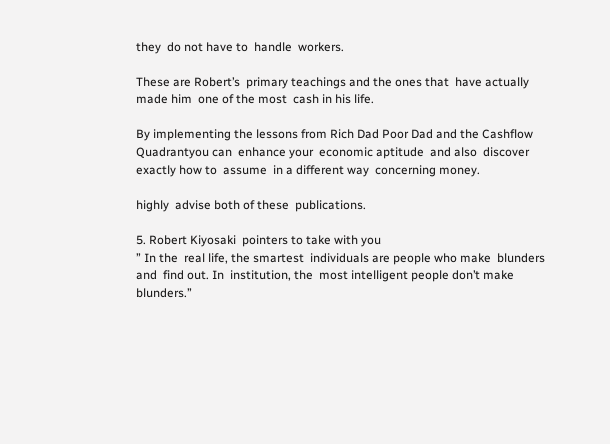they  do not have to  handle  workers.

These are Robert’s  primary teachings and the ones that  have actually made him  one of the most  cash in his life.

By implementing the lessons from Rich Dad Poor Dad and the Cashflow Quadrantyou can  enhance your  economic aptitude  and also  discover  exactly how to  assume  in a different way  concerning money.

highly  advise both of these  publications.

5. Robert Kiyosaki  pointers to take with you
” In the  real life, the smartest  individuals are people who make  blunders and  find out. In  institution, the  most intelligent people don’t make  blunders.”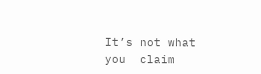It’s not what you  claim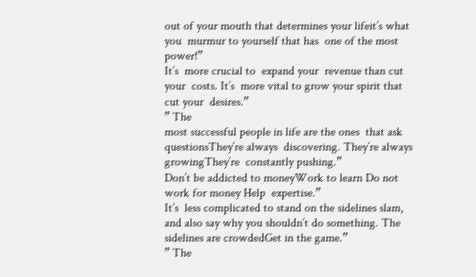out of your mouth that determines your lifeit’s what you  murmur to yourself that has  one of the most power!”
It’s  more crucial to  expand your  revenue than cut your  costs. It’s  more vital to grow your spirit that cut your  desires.”
” The
most successful people in life are the ones  that ask questionsThey’re always  discovering. They’re always growingThey’re  constantly pushing.”
Don’t be addicted to moneyWork to learn Do not work for money Help  expertise.”
It’s  less complicated to stand on the sidelines slam,  and also say why you shouldn’t do something. The sidelines are crowdedGet in the game.”
” The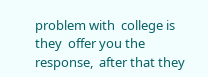problem with  college is they  offer you the  response,  after that they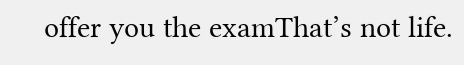offer you the examThat’s not life.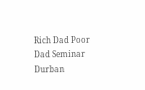Rich Dad Poor Dad Seminar Durban